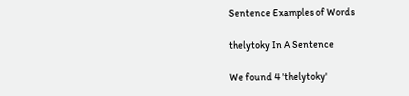Sentence Examples of Words

thelytoky In A Sentence

We found 4 'thelytoky'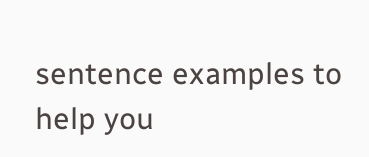sentence examples to help you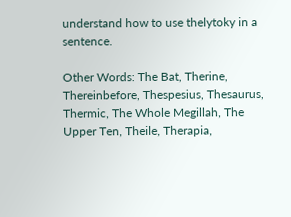understand how to use thelytoky in a sentence.

Other Words: The Bat, Therine, Thereinbefore, Thespesius, Thesaurus, Thermic, The Whole Megillah, The Upper Ten, Theile, Therapia,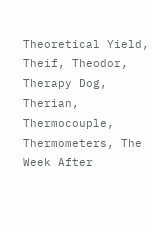Theoretical Yield, Theif, Theodor, Therapy Dog, Therian, Thermocouple, Thermometers, The Week After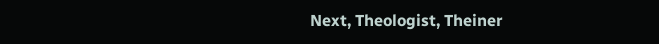Next, Theologist, Theiner